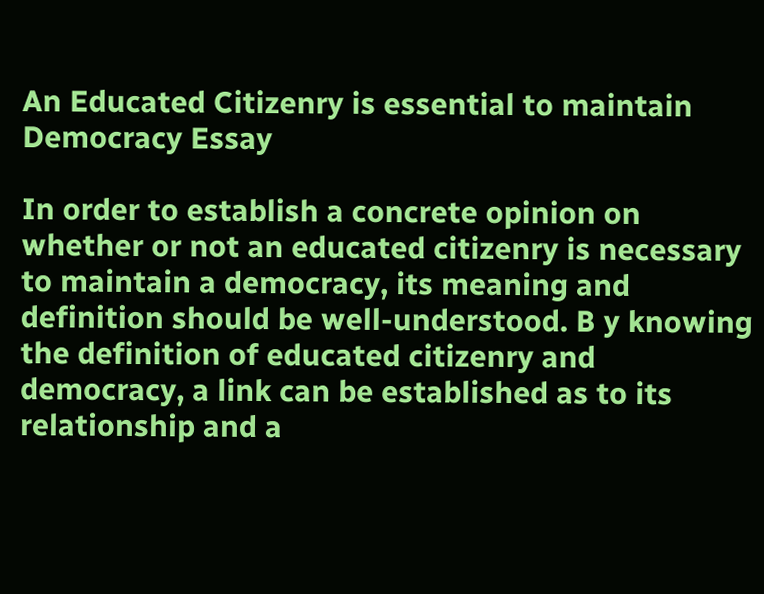An Educated Citizenry is essential to maintain Democracy Essay

In order to establish a concrete opinion on whether or not an educated citizenry is necessary to maintain a democracy, its meaning and definition should be well-understood. B y knowing the definition of educated citizenry and democracy, a link can be established as to its relationship and a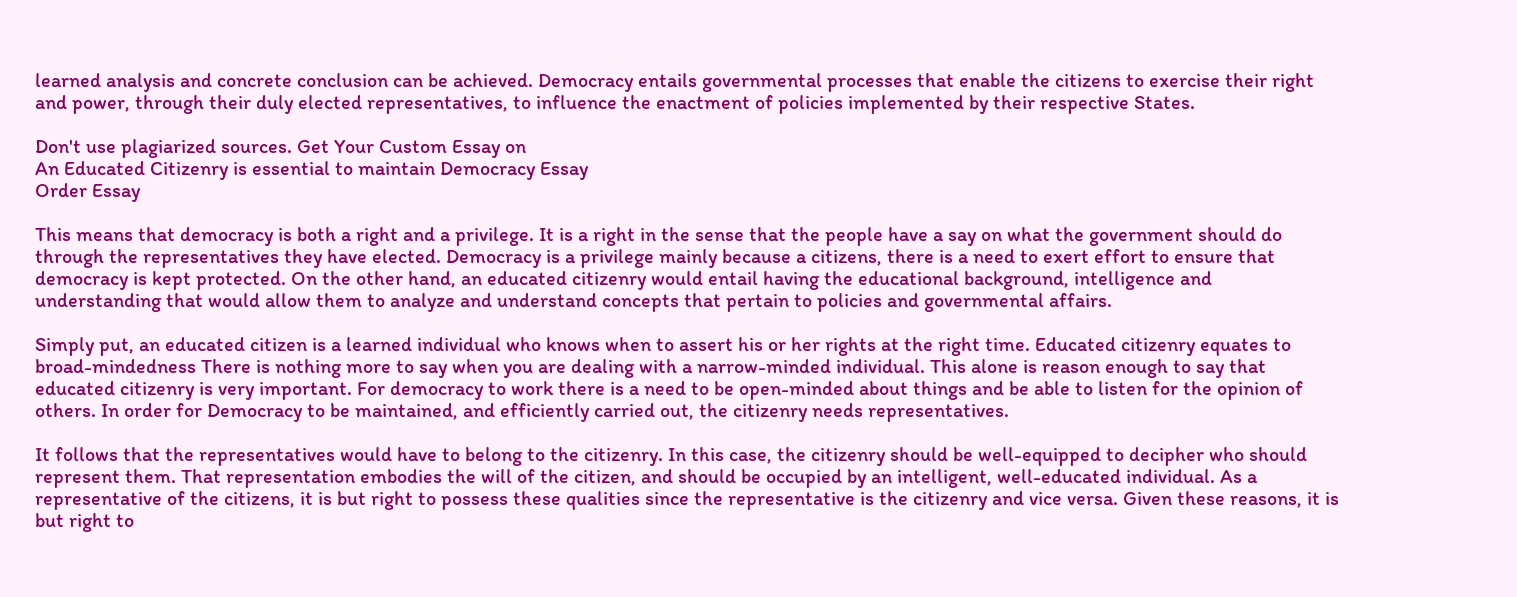learned analysis and concrete conclusion can be achieved. Democracy entails governmental processes that enable the citizens to exercise their right and power, through their duly elected representatives, to influence the enactment of policies implemented by their respective States.

Don't use plagiarized sources. Get Your Custom Essay on
An Educated Citizenry is essential to maintain Democracy Essay
Order Essay

This means that democracy is both a right and a privilege. It is a right in the sense that the people have a say on what the government should do through the representatives they have elected. Democracy is a privilege mainly because a citizens, there is a need to exert effort to ensure that democracy is kept protected. On the other hand, an educated citizenry would entail having the educational background, intelligence and understanding that would allow them to analyze and understand concepts that pertain to policies and governmental affairs.

Simply put, an educated citizen is a learned individual who knows when to assert his or her rights at the right time. Educated citizenry equates to broad-mindedness There is nothing more to say when you are dealing with a narrow-minded individual. This alone is reason enough to say that educated citizenry is very important. For democracy to work there is a need to be open-minded about things and be able to listen for the opinion of others. In order for Democracy to be maintained, and efficiently carried out, the citizenry needs representatives.

It follows that the representatives would have to belong to the citizenry. In this case, the citizenry should be well-equipped to decipher who should represent them. That representation embodies the will of the citizen, and should be occupied by an intelligent, well-educated individual. As a representative of the citizens, it is but right to possess these qualities since the representative is the citizenry and vice versa. Given these reasons, it is but right to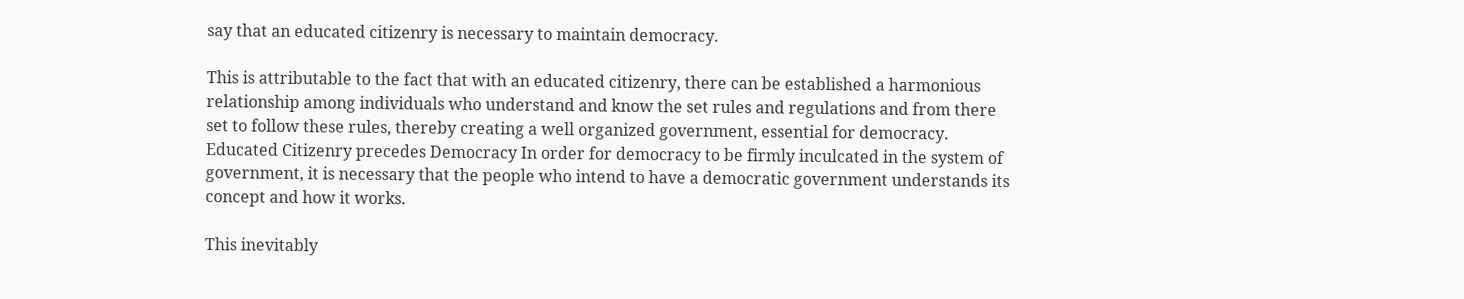say that an educated citizenry is necessary to maintain democracy.

This is attributable to the fact that with an educated citizenry, there can be established a harmonious relationship among individuals who understand and know the set rules and regulations and from there set to follow these rules, thereby creating a well organized government, essential for democracy. Educated Citizenry precedes Democracy In order for democracy to be firmly inculcated in the system of government, it is necessary that the people who intend to have a democratic government understands its concept and how it works.

This inevitably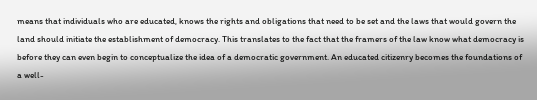means that individuals who are educated, knows the rights and obligations that need to be set and the laws that would govern the land should initiate the establishment of democracy. This translates to the fact that the framers of the law know what democracy is before they can even begin to conceptualize the idea of a democratic government. An educated citizenry becomes the foundations of a well-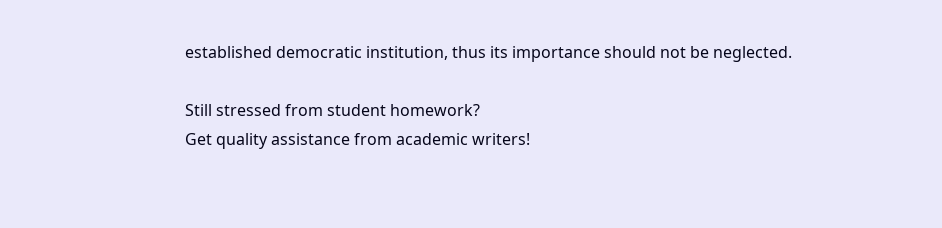established democratic institution, thus its importance should not be neglected.

Still stressed from student homework?
Get quality assistance from academic writers!